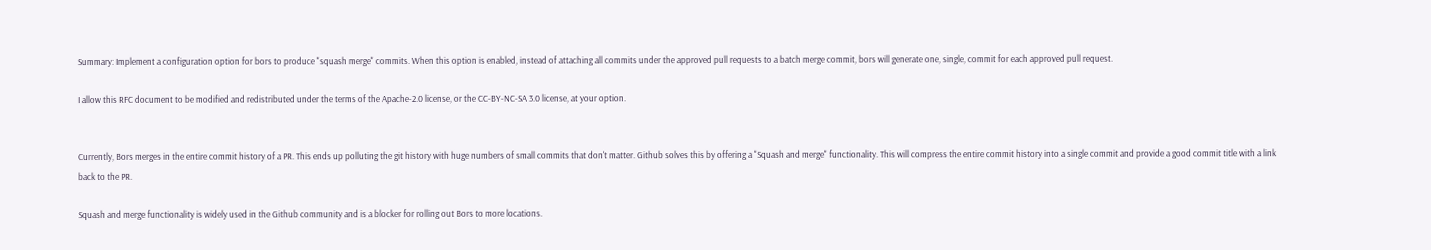Summary: Implement a configuration option for bors to produce "squash merge" commits. When this option is enabled, instead of attaching all commits under the approved pull requests to a batch merge commit, bors will generate one, single, commit for each approved pull request.

I allow this RFC document to be modified and redistributed under the terms of the Apache-2.0 license, or the CC-BY-NC-SA 3.0 license, at your option.


Currently, Bors merges in the entire commit history of a PR. This ends up polluting the git history with huge numbers of small commits that don't matter. Github solves this by offering a "Squash and merge" functionality. This will compress the entire commit history into a single commit and provide a good commit title with a link back to the PR.

Squash and merge functionality is widely used in the Github community and is a blocker for rolling out Bors to more locations.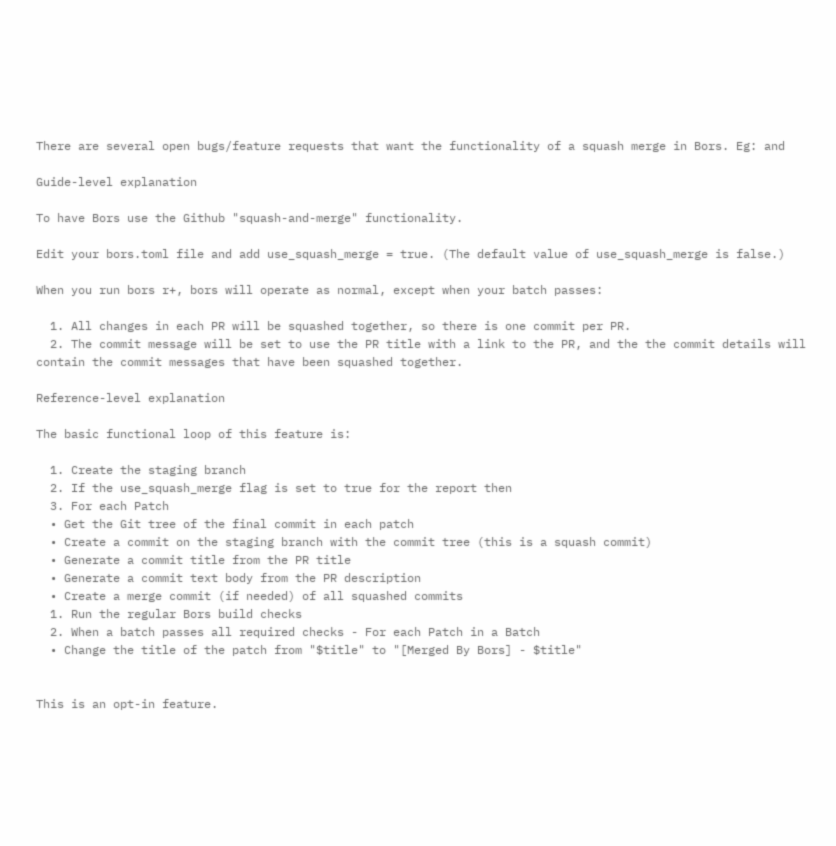There are several open bugs/feature requests that want the functionality of a squash merge in Bors. Eg: and

Guide-level explanation

To have Bors use the Github "squash-and-merge" functionality.

Edit your bors.toml file and add use_squash_merge = true. (The default value of use_squash_merge is false.)

When you run bors r+, bors will operate as normal, except when your batch passes:

  1. All changes in each PR will be squashed together, so there is one commit per PR.
  2. The commit message will be set to use the PR title with a link to the PR, and the the commit details will contain the commit messages that have been squashed together.

Reference-level explanation

The basic functional loop of this feature is:

  1. Create the staging branch
  2. If the use_squash_merge flag is set to true for the report then
  3. For each Patch
  • Get the Git tree of the final commit in each patch
  • Create a commit on the staging branch with the commit tree (this is a squash commit)
  • Generate a commit title from the PR title
  • Generate a commit text body from the PR description
  • Create a merge commit (if needed) of all squashed commits
  1. Run the regular Bors build checks
  2. When a batch passes all required checks - For each Patch in a Batch
  • Change the title of the patch from "$title" to "[Merged By Bors] - $title"


This is an opt-in feature.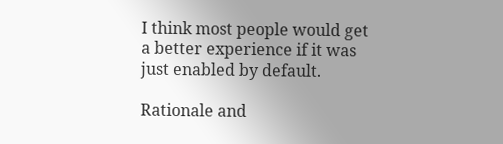I think most people would get a better experience if it was just enabled by default.

Rationale and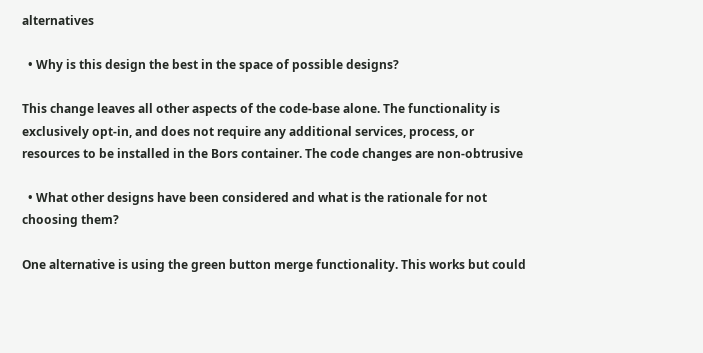alternatives

  • Why is this design the best in the space of possible designs?

This change leaves all other aspects of the code-base alone. The functionality is exclusively opt-in, and does not require any additional services, process, or resources to be installed in the Bors container. The code changes are non-obtrusive

  • What other designs have been considered and what is the rationale for not choosing them?

One alternative is using the green button merge functionality. This works but could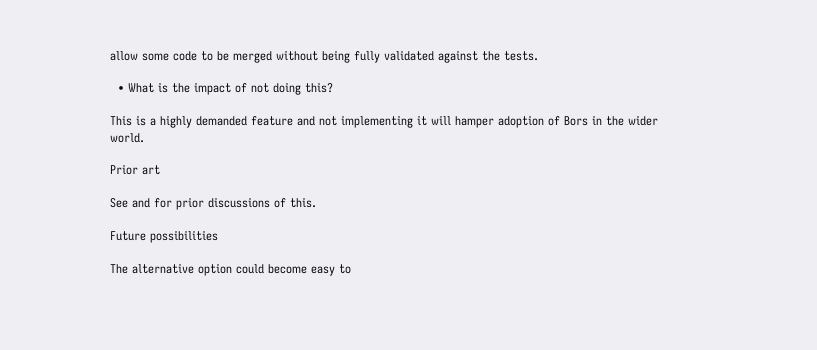allow some code to be merged without being fully validated against the tests.

  • What is the impact of not doing this?

This is a highly demanded feature and not implementing it will hamper adoption of Bors in the wider world.

Prior art

See and for prior discussions of this.

Future possibilities

The alternative option could become easy to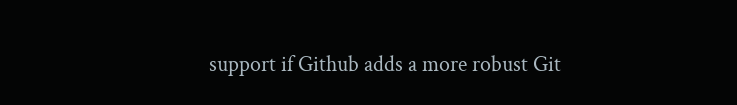support if Github adds a more robust Git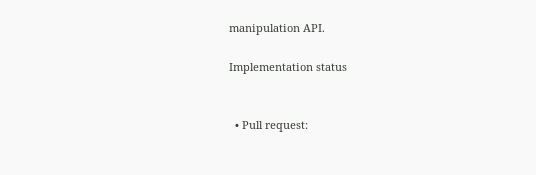manipulation API.

Implementation status


  • Pull request: